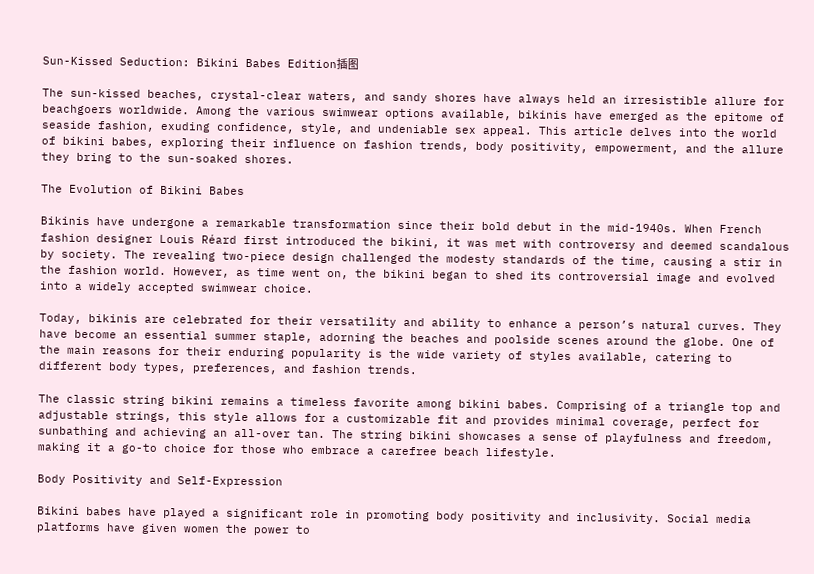Sun-Kissed Seduction: Bikini Babes Edition插图

The sun-kissed beaches, crystal-clear waters, and sandy shores have always held an irresistible allure for beachgoers worldwide. Among the various swimwear options available, bikinis have emerged as the epitome of seaside fashion, exuding confidence, style, and undeniable sex appeal. This article delves into the world of bikini babes, exploring their influence on fashion trends, body positivity, empowerment, and the allure they bring to the sun-soaked shores.

The Evolution of Bikini Babes

Bikinis have undergone a remarkable transformation since their bold debut in the mid-1940s. When French fashion designer Louis Réard first introduced the bikini, it was met with controversy and deemed scandalous by society. The revealing two-piece design challenged the modesty standards of the time, causing a stir in the fashion world. However, as time went on, the bikini began to shed its controversial image and evolved into a widely accepted swimwear choice.

Today, bikinis are celebrated for their versatility and ability to enhance a person’s natural curves. They have become an essential summer staple, adorning the beaches and poolside scenes around the globe. One of the main reasons for their enduring popularity is the wide variety of styles available, catering to different body types, preferences, and fashion trends.

The classic string bikini remains a timeless favorite among bikini babes. Comprising of a triangle top and adjustable strings, this style allows for a customizable fit and provides minimal coverage, perfect for sunbathing and achieving an all-over tan. The string bikini showcases a sense of playfulness and freedom, making it a go-to choice for those who embrace a carefree beach lifestyle.

Body Positivity and Self-Expression

Bikini babes have played a significant role in promoting body positivity and inclusivity. Social media platforms have given women the power to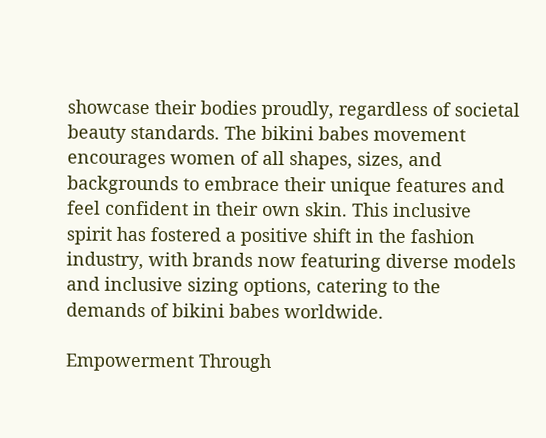showcase their bodies proudly, regardless of societal beauty standards. The bikini babes movement encourages women of all shapes, sizes, and backgrounds to embrace their unique features and feel confident in their own skin. This inclusive spirit has fostered a positive shift in the fashion industry, with brands now featuring diverse models and inclusive sizing options, catering to the demands of bikini babes worldwide.

Empowerment Through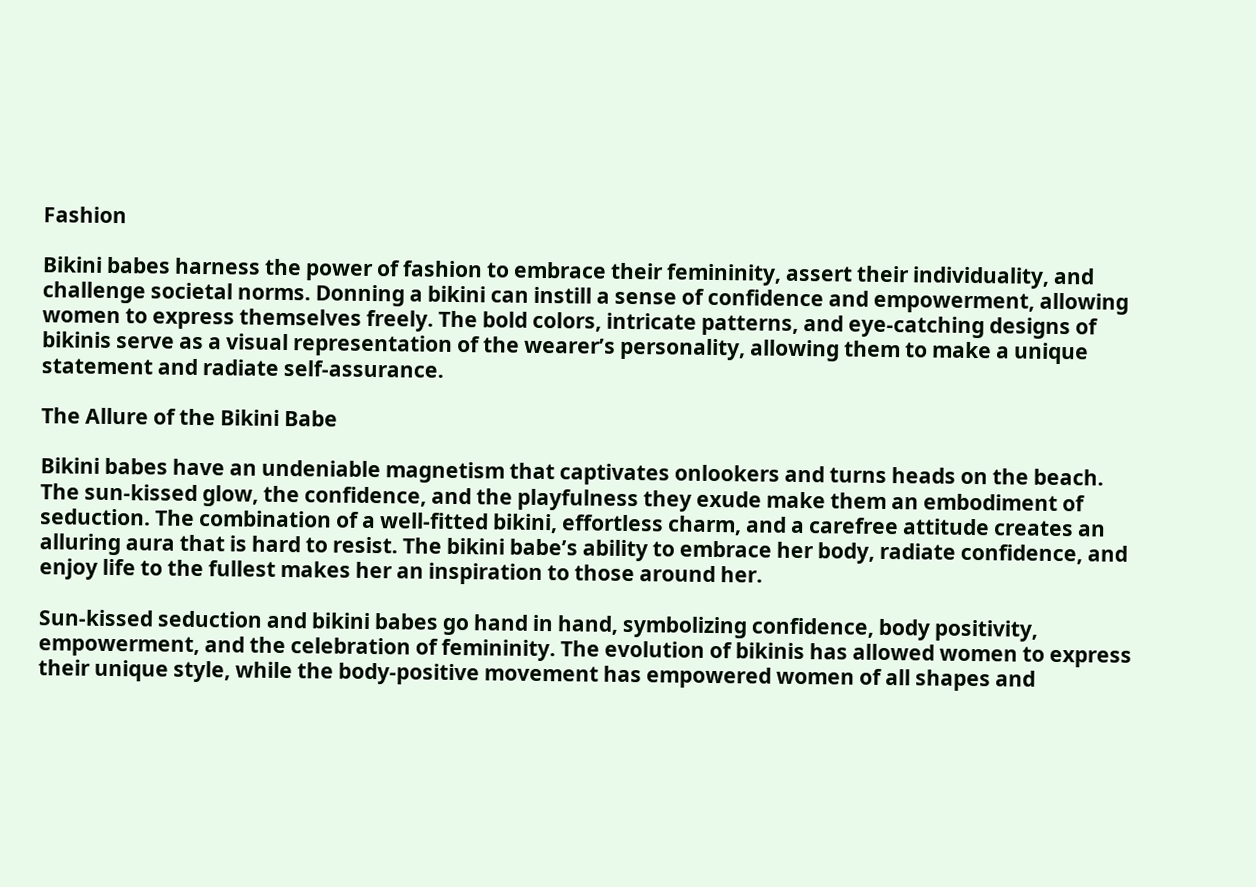Fashion

Bikini babes harness the power of fashion to embrace their femininity, assert their individuality, and challenge societal norms. Donning a bikini can instill a sense of confidence and empowerment, allowing women to express themselves freely. The bold colors, intricate patterns, and eye-catching designs of bikinis serve as a visual representation of the wearer’s personality, allowing them to make a unique statement and radiate self-assurance.

The Allure of the Bikini Babe

Bikini babes have an undeniable magnetism that captivates onlookers and turns heads on the beach. The sun-kissed glow, the confidence, and the playfulness they exude make them an embodiment of seduction. The combination of a well-fitted bikini, effortless charm, and a carefree attitude creates an alluring aura that is hard to resist. The bikini babe’s ability to embrace her body, radiate confidence, and enjoy life to the fullest makes her an inspiration to those around her.

Sun-kissed seduction and bikini babes go hand in hand, symbolizing confidence, body positivity, empowerment, and the celebration of femininity. The evolution of bikinis has allowed women to express their unique style, while the body-positive movement has empowered women of all shapes and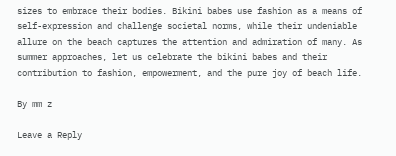sizes to embrace their bodies. Bikini babes use fashion as a means of self-expression and challenge societal norms, while their undeniable allure on the beach captures the attention and admiration of many. As summer approaches, let us celebrate the bikini babes and their contribution to fashion, empowerment, and the pure joy of beach life.

By mm z

Leave a Reply